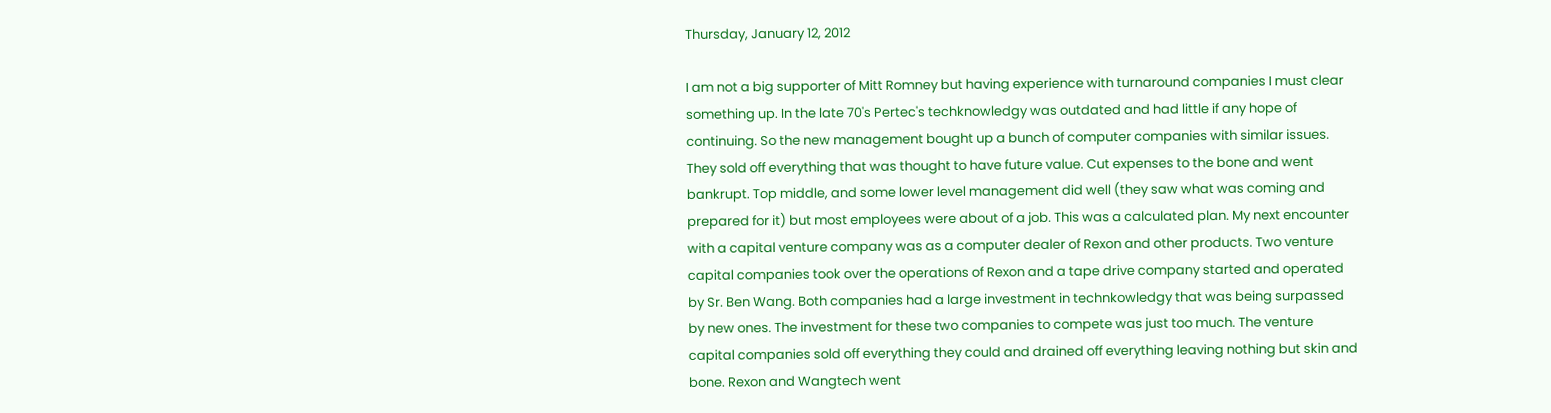Thursday, January 12, 2012

I am not a big supporter of Mitt Romney but having experience with turnaround companies I must clear something up. In the late 70's Pertec's techknowledgy was outdated and had little if any hope of continuing. So the new management bought up a bunch of computer companies with similar issues. They sold off everything that was thought to have future value. Cut expenses to the bone and went bankrupt. Top middle, and some lower level management did well (they saw what was coming and prepared for it) but most employees were about of a job. This was a calculated plan. My next encounter with a capital venture company was as a computer dealer of Rexon and other products. Two venture capital companies took over the operations of Rexon and a tape drive company started and operated by Sr. Ben Wang. Both companies had a large investment in technkowledgy that was being surpassed by new ones. The investment for these two companies to compete was just too much. The venture capital companies sold off everything they could and drained off everything leaving nothing but skin and bone. Rexon and Wangtech went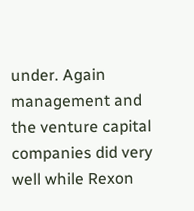under. Again management and the venture capital companies did very well while Rexon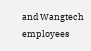and Wangtech employees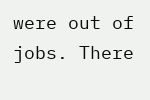were out of jobs. There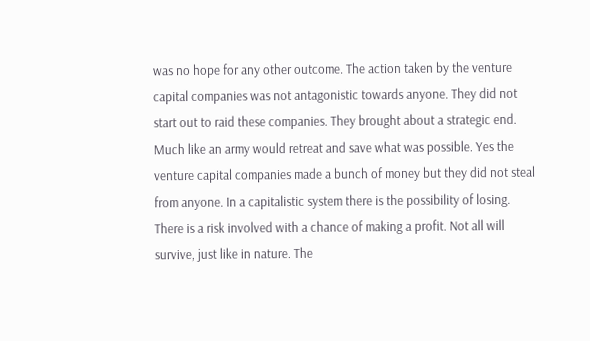was no hope for any other outcome. The action taken by the venture capital companies was not antagonistic towards anyone. They did not start out to raid these companies. They brought about a strategic end. Much like an army would retreat and save what was possible. Yes the venture capital companies made a bunch of money but they did not steal from anyone. In a capitalistic system there is the possibility of losing. There is a risk involved with a chance of making a profit. Not all will survive, just like in nature. The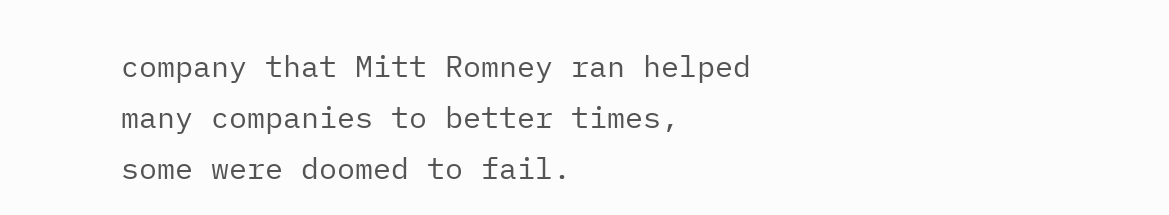company that Mitt Romney ran helped many companies to better times, some were doomed to fail.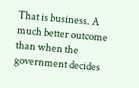That is business. A much better outcome than when the government decides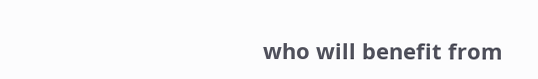who will benefit from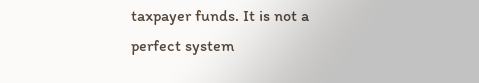taxpayer funds. It is not a perfect system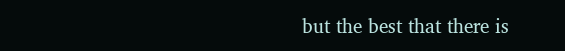but the best that there is